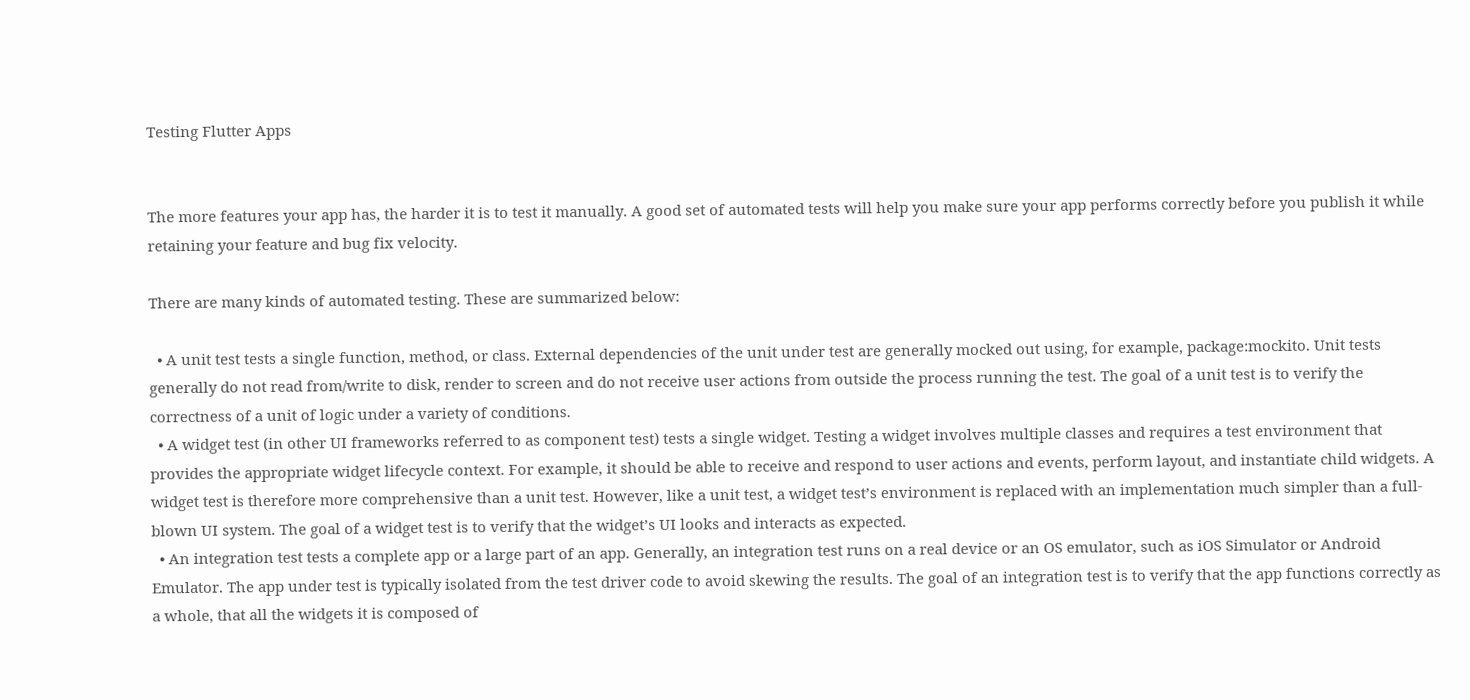Testing Flutter Apps


The more features your app has, the harder it is to test it manually. A good set of automated tests will help you make sure your app performs correctly before you publish it while retaining your feature and bug fix velocity.

There are many kinds of automated testing. These are summarized below:

  • A unit test tests a single function, method, or class. External dependencies of the unit under test are generally mocked out using, for example, package:mockito. Unit tests generally do not read from/write to disk, render to screen and do not receive user actions from outside the process running the test. The goal of a unit test is to verify the correctness of a unit of logic under a variety of conditions.
  • A widget test (in other UI frameworks referred to as component test) tests a single widget. Testing a widget involves multiple classes and requires a test environment that provides the appropriate widget lifecycle context. For example, it should be able to receive and respond to user actions and events, perform layout, and instantiate child widgets. A widget test is therefore more comprehensive than a unit test. However, like a unit test, a widget test’s environment is replaced with an implementation much simpler than a full-blown UI system. The goal of a widget test is to verify that the widget’s UI looks and interacts as expected.
  • An integration test tests a complete app or a large part of an app. Generally, an integration test runs on a real device or an OS emulator, such as iOS Simulator or Android Emulator. The app under test is typically isolated from the test driver code to avoid skewing the results. The goal of an integration test is to verify that the app functions correctly as a whole, that all the widgets it is composed of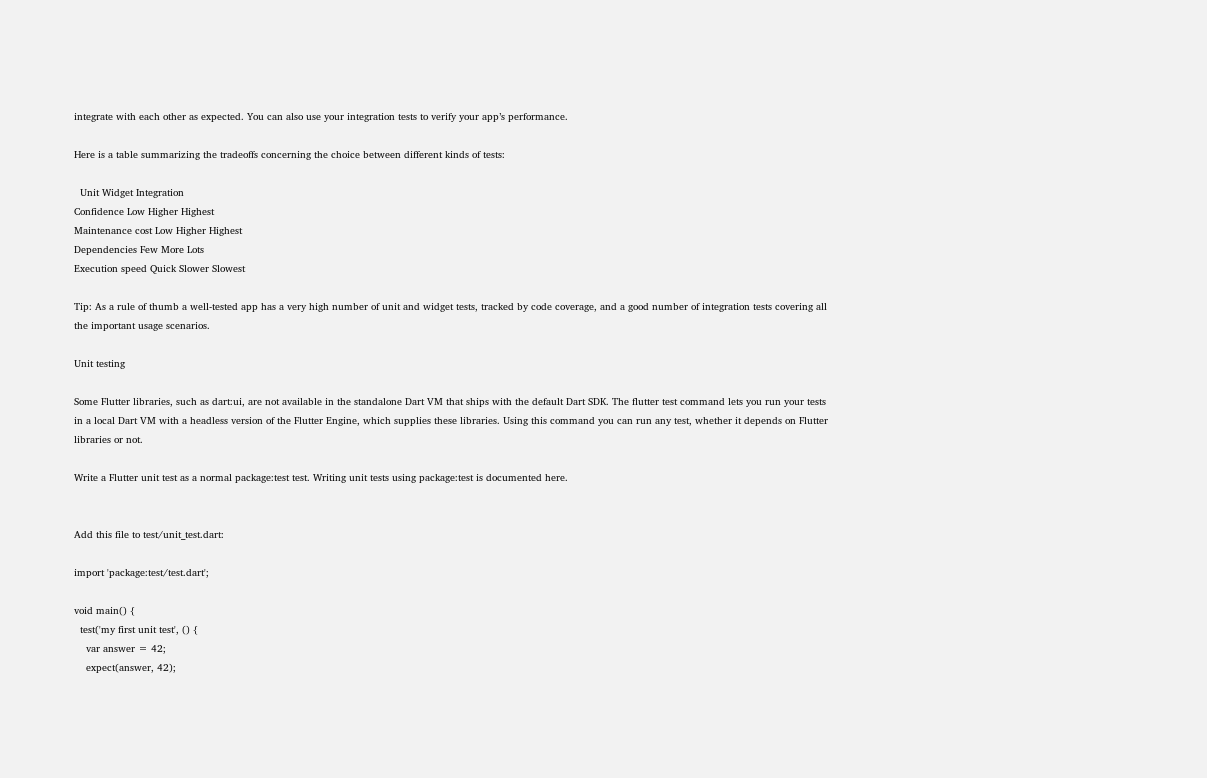integrate with each other as expected. You can also use your integration tests to verify your app’s performance.

Here is a table summarizing the tradeoffs concerning the choice between different kinds of tests:

  Unit Widget Integration
Confidence Low Higher Highest
Maintenance cost Low Higher Highest
Dependencies Few More Lots
Execution speed Quick Slower Slowest

Tip: As a rule of thumb a well-tested app has a very high number of unit and widget tests, tracked by code coverage, and a good number of integration tests covering all the important usage scenarios.

Unit testing

Some Flutter libraries, such as dart:ui, are not available in the standalone Dart VM that ships with the default Dart SDK. The flutter test command lets you run your tests in a local Dart VM with a headless version of the Flutter Engine, which supplies these libraries. Using this command you can run any test, whether it depends on Flutter libraries or not.

Write a Flutter unit test as a normal package:test test. Writing unit tests using package:test is documented here.


Add this file to test/unit_test.dart:

import 'package:test/test.dart';

void main() {
  test('my first unit test', () {
    var answer = 42;
    expect(answer, 42);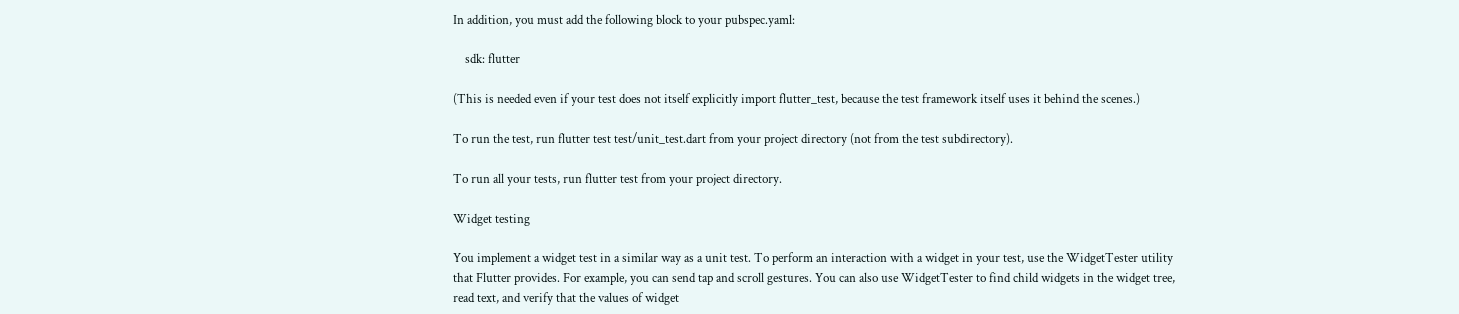In addition, you must add the following block to your pubspec.yaml:

    sdk: flutter

(This is needed even if your test does not itself explicitly import flutter_test, because the test framework itself uses it behind the scenes.)

To run the test, run flutter test test/unit_test.dart from your project directory (not from the test subdirectory).

To run all your tests, run flutter test from your project directory.

Widget testing

You implement a widget test in a similar way as a unit test. To perform an interaction with a widget in your test, use the WidgetTester utility that Flutter provides. For example, you can send tap and scroll gestures. You can also use WidgetTester to find child widgets in the widget tree, read text, and verify that the values of widget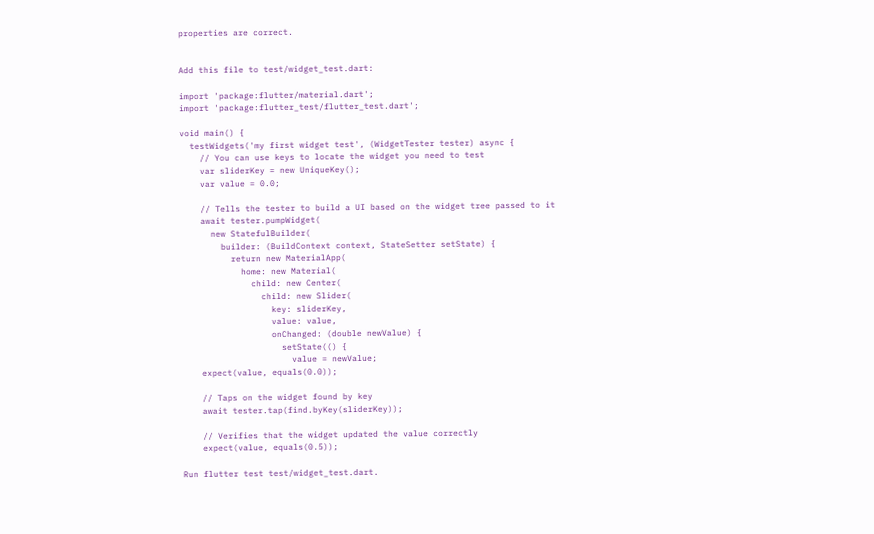properties are correct.


Add this file to test/widget_test.dart:

import 'package:flutter/material.dart';
import 'package:flutter_test/flutter_test.dart';

void main() {
  testWidgets('my first widget test', (WidgetTester tester) async {
    // You can use keys to locate the widget you need to test
    var sliderKey = new UniqueKey();
    var value = 0.0;

    // Tells the tester to build a UI based on the widget tree passed to it
    await tester.pumpWidget(
      new StatefulBuilder(
        builder: (BuildContext context, StateSetter setState) {
          return new MaterialApp(
            home: new Material(
              child: new Center(
                child: new Slider(
                  key: sliderKey,
                  value: value,
                  onChanged: (double newValue) {
                    setState(() {
                      value = newValue;
    expect(value, equals(0.0));

    // Taps on the widget found by key
    await tester.tap(find.byKey(sliderKey));

    // Verifies that the widget updated the value correctly
    expect(value, equals(0.5));

Run flutter test test/widget_test.dart.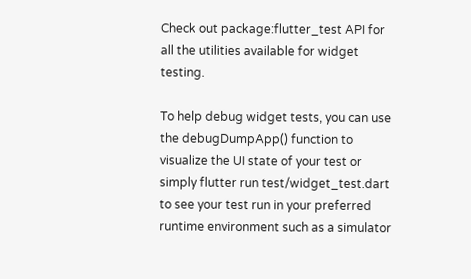Check out package:flutter_test API for all the utilities available for widget testing.

To help debug widget tests, you can use the debugDumpApp() function to visualize the UI state of your test or simply flutter run test/widget_test.dart to see your test run in your preferred runtime environment such as a simulator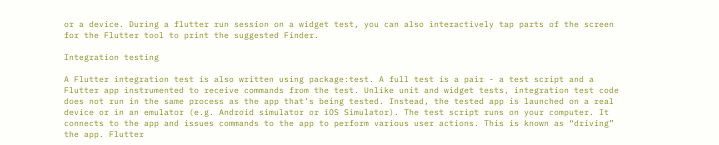or a device. During a flutter run session on a widget test, you can also interactively tap parts of the screen for the Flutter tool to print the suggested Finder.

Integration testing

A Flutter integration test is also written using package:test. A full test is a pair - a test script and a Flutter app instrumented to receive commands from the test. Unlike unit and widget tests, integration test code does not run in the same process as the app that’s being tested. Instead, the tested app is launched on a real device or in an emulator (e.g. Android simulator or iOS Simulator). The test script runs on your computer. It connects to the app and issues commands to the app to perform various user actions. This is known as “driving” the app. Flutter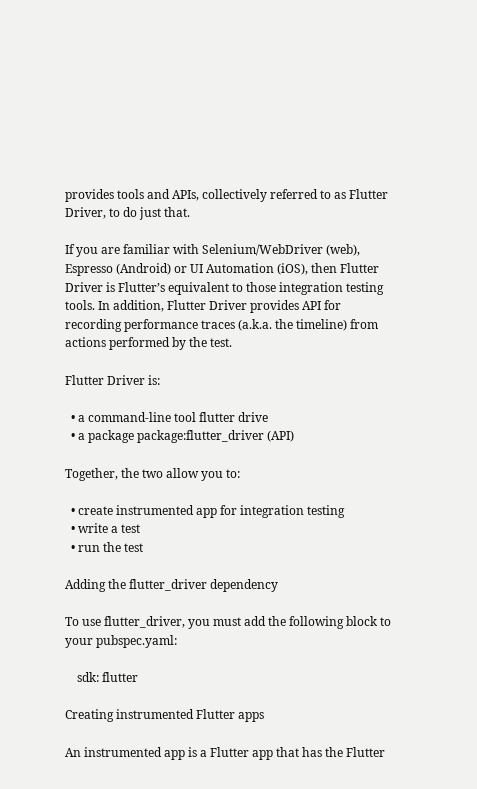provides tools and APIs, collectively referred to as Flutter Driver, to do just that.

If you are familiar with Selenium/WebDriver (web), Espresso (Android) or UI Automation (iOS), then Flutter Driver is Flutter’s equivalent to those integration testing tools. In addition, Flutter Driver provides API for recording performance traces (a.k.a. the timeline) from actions performed by the test.

Flutter Driver is:

  • a command-line tool flutter drive
  • a package package:flutter_driver (API)

Together, the two allow you to:

  • create instrumented app for integration testing
  • write a test
  • run the test

Adding the flutter_driver dependency

To use flutter_driver, you must add the following block to your pubspec.yaml:

    sdk: flutter

Creating instrumented Flutter apps

An instrumented app is a Flutter app that has the Flutter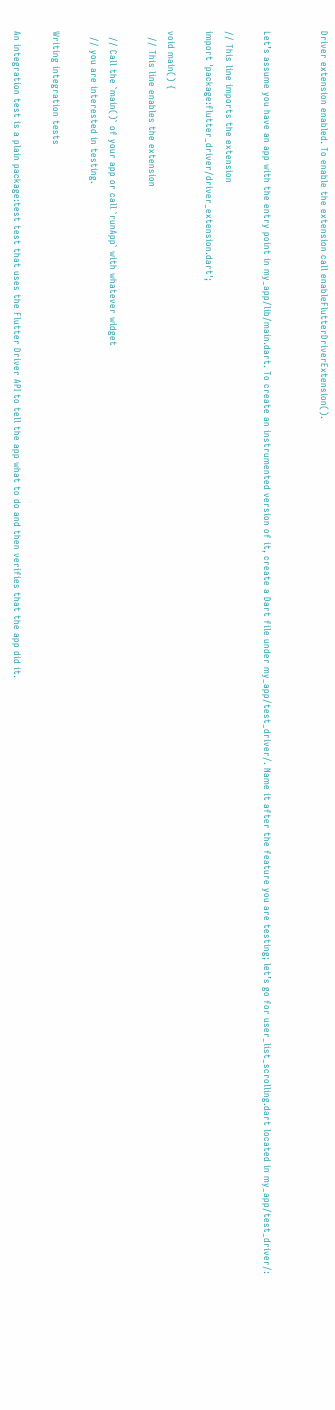Driver extension enabled. To enable the extension call enableFlutterDriverExtension().


Let’s assume you have an app with the entry point in my_app/lib/main.dart. To create an instrumented version of it, create a Dart file under my_app/test_driver/. Name it after the feature you are testing; let’s go for user_list_scrolling.dart located in my_app/test_driver/:

// This line imports the extension
import 'package:flutter_driver/driver_extension.dart';

void main() {
  // This line enables the extension

  // Call the `main()` of your app or call `runApp` with whatever widget
  // you are interested in testing.

Writing integration tests

An integration test is a plain package:test test that uses the Flutter Driver API to tell the app what to do and then verifies that the app did it.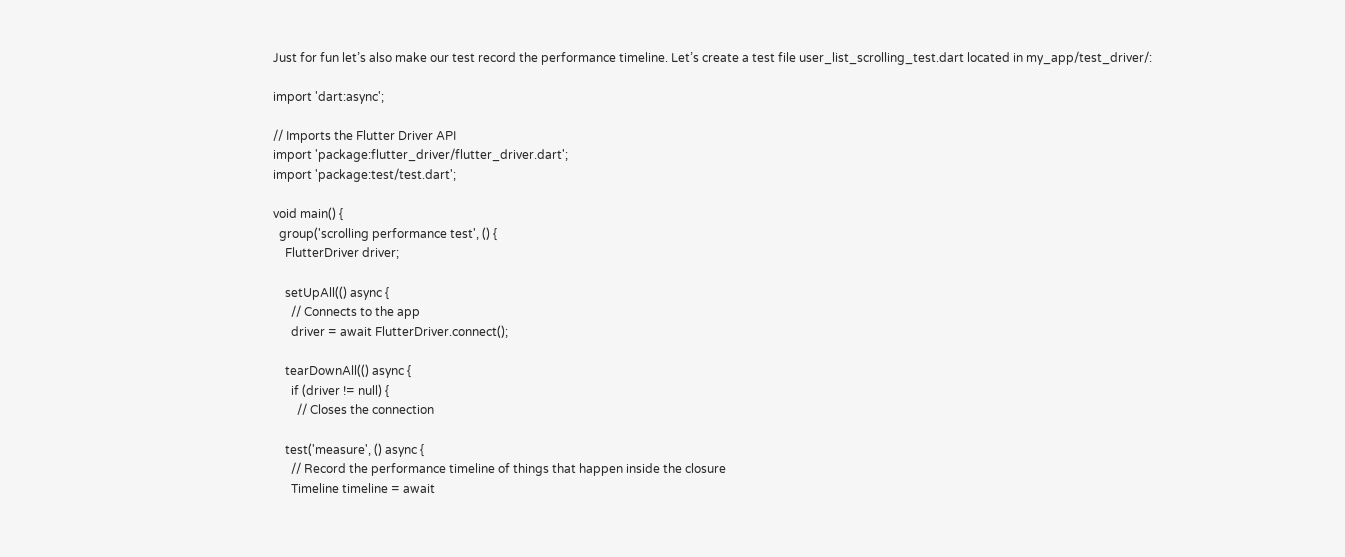Just for fun let’s also make our test record the performance timeline. Let’s create a test file user_list_scrolling_test.dart located in my_app/test_driver/:

import 'dart:async';

// Imports the Flutter Driver API
import 'package:flutter_driver/flutter_driver.dart';
import 'package:test/test.dart';

void main() {
  group('scrolling performance test', () {
    FlutterDriver driver;

    setUpAll(() async {
      // Connects to the app
      driver = await FlutterDriver.connect();

    tearDownAll(() async {
      if (driver != null) {
        // Closes the connection

    test('measure', () async {
      // Record the performance timeline of things that happen inside the closure
      Timeline timeline = await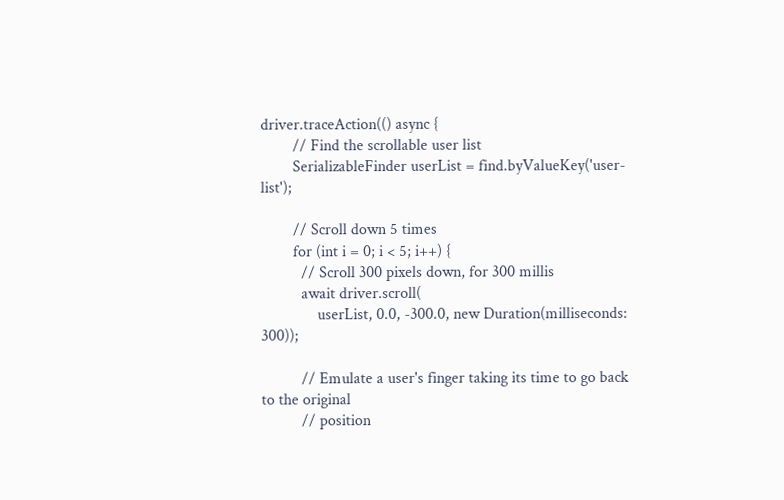driver.traceAction(() async {
        // Find the scrollable user list
        SerializableFinder userList = find.byValueKey('user-list');

        // Scroll down 5 times
        for (int i = 0; i < 5; i++) {
          // Scroll 300 pixels down, for 300 millis
          await driver.scroll(
              userList, 0.0, -300.0, new Duration(milliseconds: 300));

          // Emulate a user's finger taking its time to go back to the original
          // position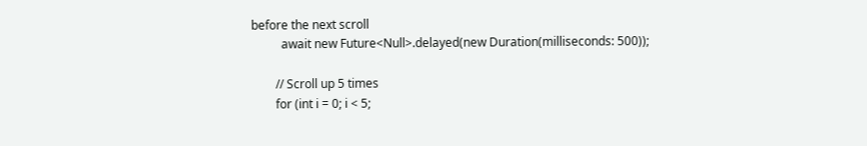before the next scroll
          await new Future<Null>.delayed(new Duration(milliseconds: 500));

        // Scroll up 5 times
        for (int i = 0; i < 5;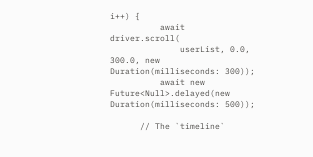i++) {
          await driver.scroll(
              userList, 0.0, 300.0, new Duration(milliseconds: 300));
          await new Future<Null>.delayed(new Duration(milliseconds: 500));

      // The `timeline`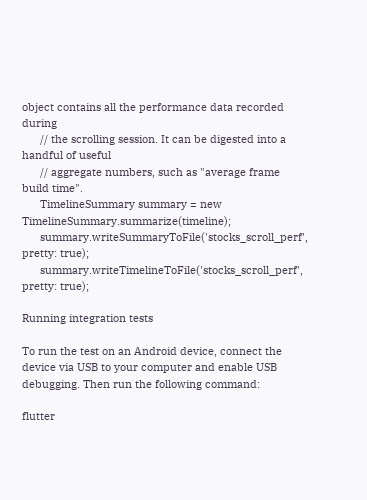object contains all the performance data recorded during
      // the scrolling session. It can be digested into a handful of useful
      // aggregate numbers, such as "average frame build time".
      TimelineSummary summary = new TimelineSummary.summarize(timeline);
      summary.writeSummaryToFile('stocks_scroll_perf', pretty: true);
      summary.writeTimelineToFile('stocks_scroll_perf', pretty: true);

Running integration tests

To run the test on an Android device, connect the device via USB to your computer and enable USB debugging. Then run the following command:

flutter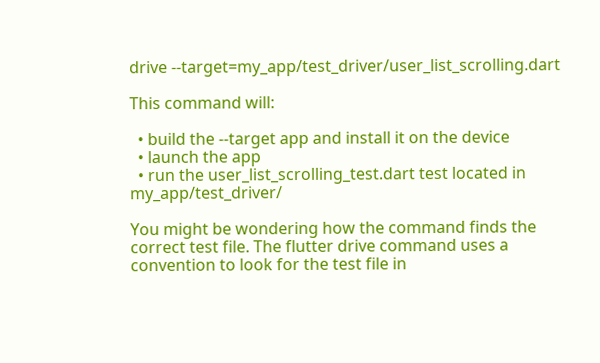drive --target=my_app/test_driver/user_list_scrolling.dart

This command will:

  • build the --target app and install it on the device
  • launch the app
  • run the user_list_scrolling_test.dart test located in my_app/test_driver/

You might be wondering how the command finds the correct test file. The flutter drive command uses a convention to look for the test file in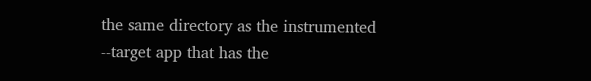the same directory as the instrumented --target app that has the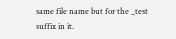same file name but for the _test suffix in it.